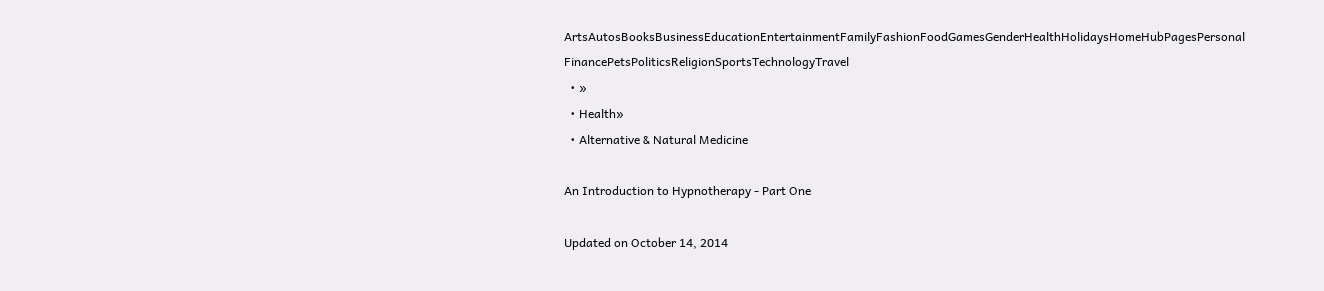ArtsAutosBooksBusinessEducationEntertainmentFamilyFashionFoodGamesGenderHealthHolidaysHomeHubPagesPersonal FinancePetsPoliticsReligionSportsTechnologyTravel
  • »
  • Health»
  • Alternative & Natural Medicine

An Introduction to Hypnotherapy - Part One

Updated on October 14, 2014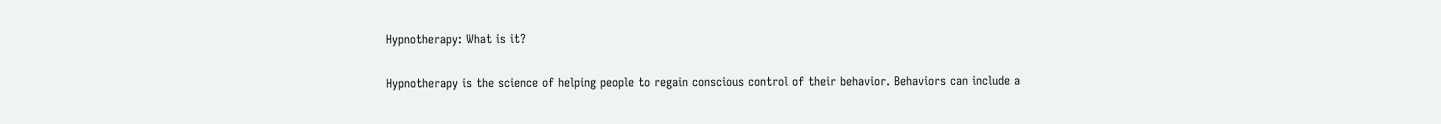Hypnotherapy: What is it?

Hypnotherapy is the science of helping people to regain conscious control of their behavior. Behaviors can include a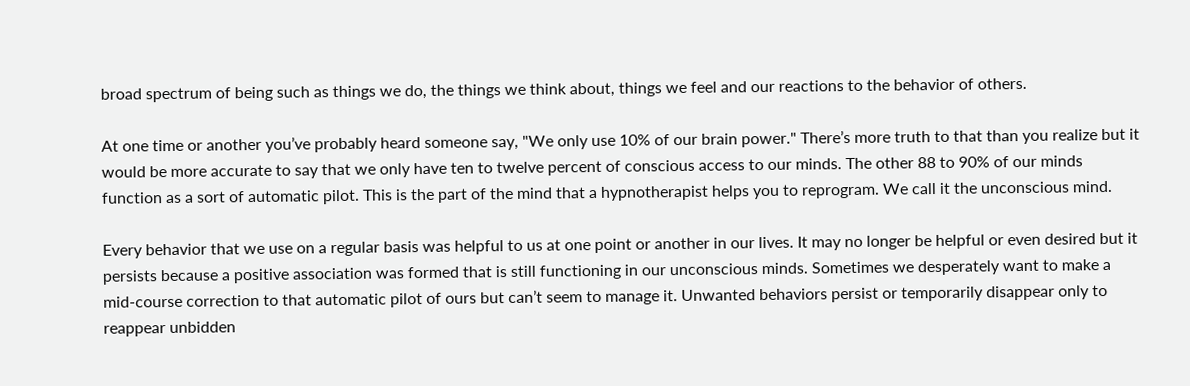broad spectrum of being such as things we do, the things we think about, things we feel and our reactions to the behavior of others.

At one time or another you’ve probably heard someone say, "We only use 10% of our brain power." There’s more truth to that than you realize but it would be more accurate to say that we only have ten to twelve percent of conscious access to our minds. The other 88 to 90% of our minds function as a sort of automatic pilot. This is the part of the mind that a hypnotherapist helps you to reprogram. We call it the unconscious mind.

Every behavior that we use on a regular basis was helpful to us at one point or another in our lives. It may no longer be helpful or even desired but it persists because a positive association was formed that is still functioning in our unconscious minds. Sometimes we desperately want to make a mid-course correction to that automatic pilot of ours but can’t seem to manage it. Unwanted behaviors persist or temporarily disappear only to reappear unbidden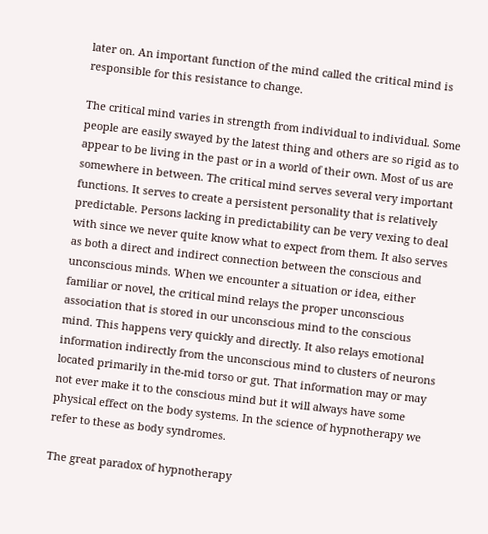later on. An important function of the mind called the critical mind is responsible for this resistance to change.

The critical mind varies in strength from individual to individual. Some people are easily swayed by the latest thing and others are so rigid as to appear to be living in the past or in a world of their own. Most of us are somewhere in between. The critical mind serves several very important functions. It serves to create a persistent personality that is relatively predictable. Persons lacking in predictability can be very vexing to deal with since we never quite know what to expect from them. It also serves as both a direct and indirect connection between the conscious and unconscious minds. When we encounter a situation or idea, either familiar or novel, the critical mind relays the proper unconscious association that is stored in our unconscious mind to the conscious mind. This happens very quickly and directly. It also relays emotional information indirectly from the unconscious mind to clusters of neurons located primarily in the-mid torso or gut. That information may or may not ever make it to the conscious mind but it will always have some physical effect on the body systems. In the science of hypnotherapy we refer to these as body syndromes.

The great paradox of hypnotherapy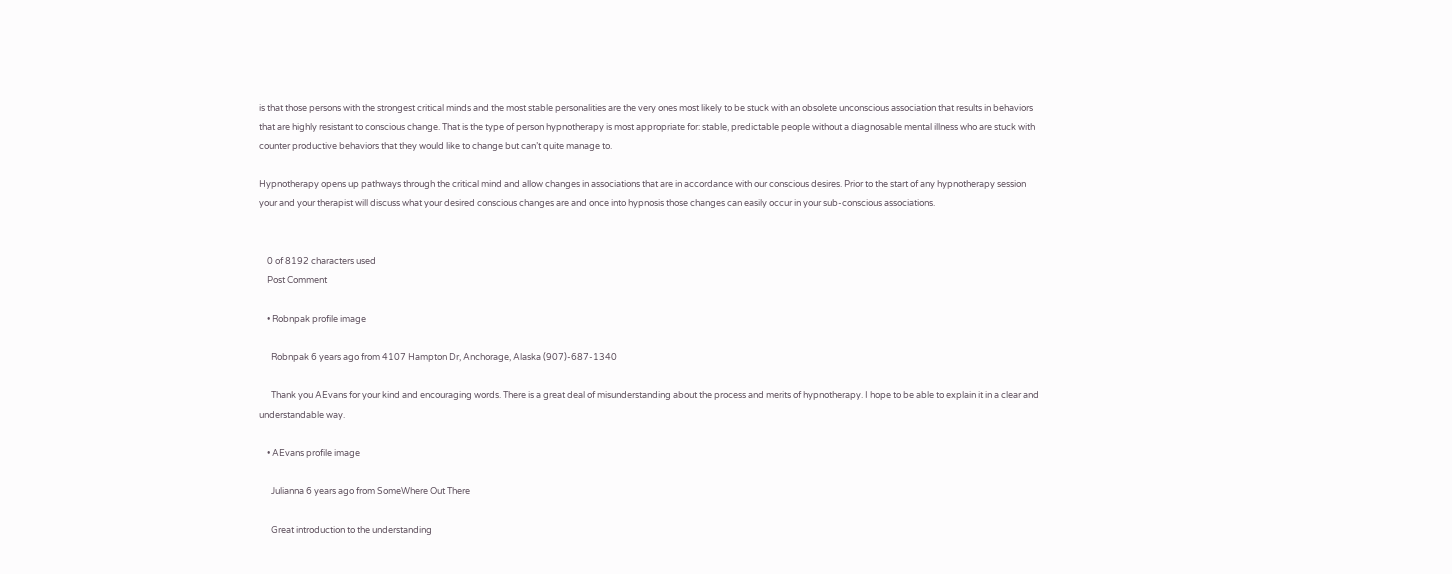is that those persons with the strongest critical minds and the most stable personalities are the very ones most likely to be stuck with an obsolete unconscious association that results in behaviors that are highly resistant to conscious change. That is the type of person hypnotherapy is most appropriate for: stable, predictable people without a diagnosable mental illness who are stuck with counter productive behaviors that they would like to change but can’t quite manage to.

Hypnotherapy opens up pathways through the critical mind and allow changes in associations that are in accordance with our conscious desires. Prior to the start of any hypnotherapy session your and your therapist will discuss what your desired conscious changes are and once into hypnosis those changes can easily occur in your sub-conscious associations.


    0 of 8192 characters used
    Post Comment

    • Robnpak profile image

      Robnpak 6 years ago from 4107 Hampton Dr, Anchorage, Alaska (907)-687-1340

      Thank you AEvans for your kind and encouraging words. There is a great deal of misunderstanding about the process and merits of hypnotherapy. I hope to be able to explain it in a clear and understandable way.

    • AEvans profile image

      Julianna 6 years ago from SomeWhere Out There

      Great introduction to the understanding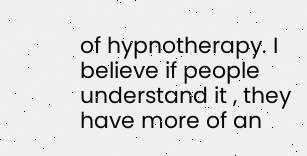of hypnotherapy. I believe if people understand it , they have more of an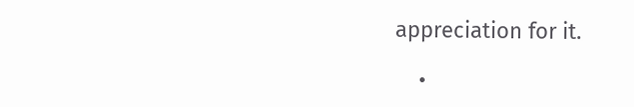appreciation for it.

    •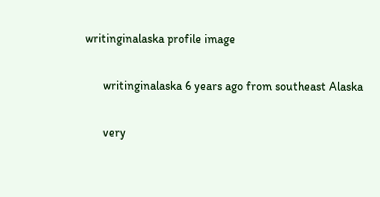writinginalaska profile image

      writinginalaska 6 years ago from southeast Alaska

      very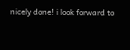nicely done! i look forward to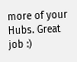more of your Hubs. Great job :)